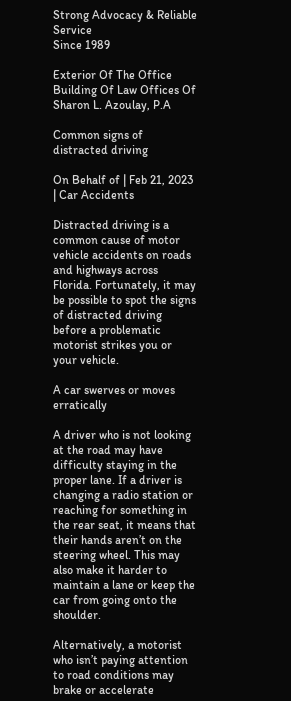Strong Advocacy & Reliable Service
Since 1989

Exterior Of The Office Building Of Law Offices Of Sharon L. Azoulay, P.A

Common signs of distracted driving

On Behalf of | Feb 21, 2023 | Car Accidents

Distracted driving is a common cause of motor vehicle accidents on roads and highways across Florida. Fortunately, it may be possible to spot the signs of distracted driving before a problematic motorist strikes you or your vehicle.

A car swerves or moves erratically

A driver who is not looking at the road may have difficulty staying in the proper lane. If a driver is changing a radio station or reaching for something in the rear seat, it means that their hands aren’t on the steering wheel. This may also make it harder to maintain a lane or keep the car from going onto the shoulder.

Alternatively, a motorist who isn’t paying attention to road conditions may brake or accelerate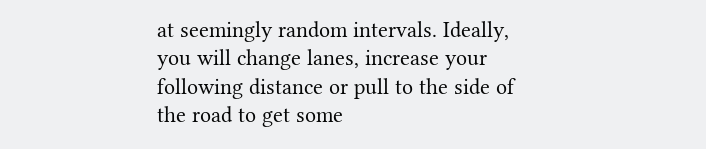at seemingly random intervals. Ideally, you will change lanes, increase your following distance or pull to the side of the road to get some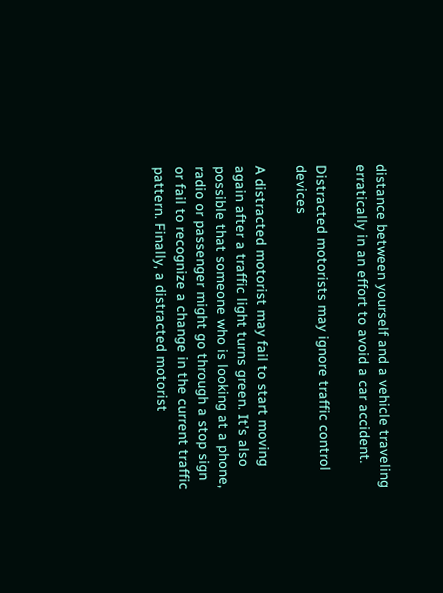distance between yourself and a vehicle traveling erratically in an effort to avoid a car accident.

Distracted motorists may ignore traffic control devices

A distracted motorist may fail to start moving again after a traffic light turns green. It’s also possible that someone who is looking at a phone, radio or passenger might go through a stop sign or fail to recognize a change in the current traffic pattern. Finally, a distracted motorist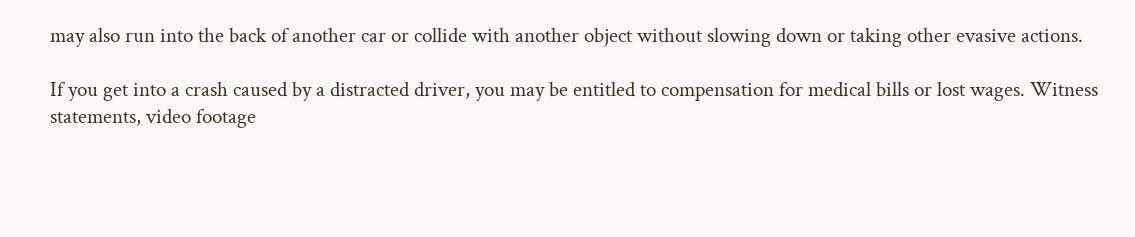may also run into the back of another car or collide with another object without slowing down or taking other evasive actions.

If you get into a crash caused by a distracted driver, you may be entitled to compensation for medical bills or lost wages. Witness statements, video footage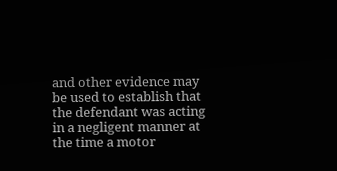and other evidence may be used to establish that the defendant was acting in a negligent manner at the time a motor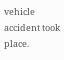vehicle accident took place.